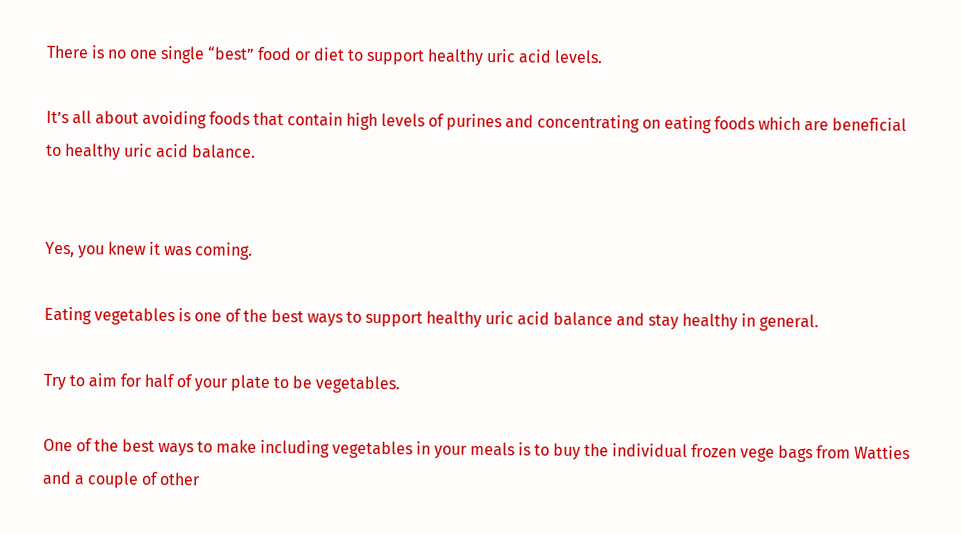There is no one single “best” food or diet to support healthy uric acid levels.

It’s all about avoiding foods that contain high levels of purines and concentrating on eating foods which are beneficial to healthy uric acid balance.


Yes, you knew it was coming.

Eating vegetables is one of the best ways to support healthy uric acid balance and stay healthy in general.

Try to aim for half of your plate to be vegetables.

One of the best ways to make including vegetables in your meals is to buy the individual frozen vege bags from Watties and a couple of other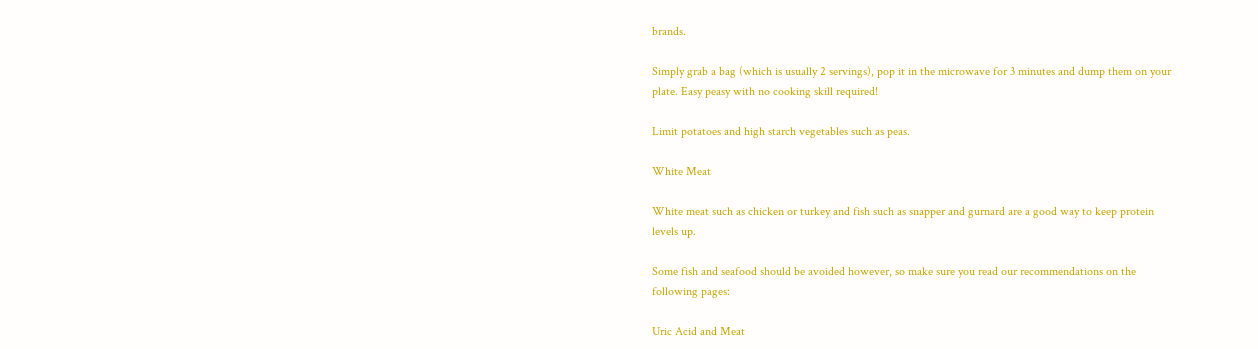brands.

Simply grab a bag (which is usually 2 servings), pop it in the microwave for 3 minutes and dump them on your plate. Easy peasy with no cooking skill required!

Limit potatoes and high starch vegetables such as peas.

White Meat

White meat such as chicken or turkey and fish such as snapper and gurnard are a good way to keep protein levels up.

Some fish and seafood should be avoided however, so make sure you read our recommendations on the following pages:

Uric Acid and Meat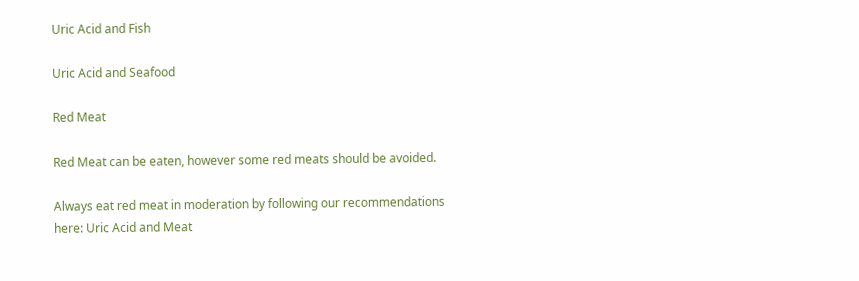Uric Acid and Fish

Uric Acid and Seafood

Red Meat

Red Meat can be eaten, however some red meats should be avoided.

Always eat red meat in moderation by following our recommendations here: Uric Acid and Meat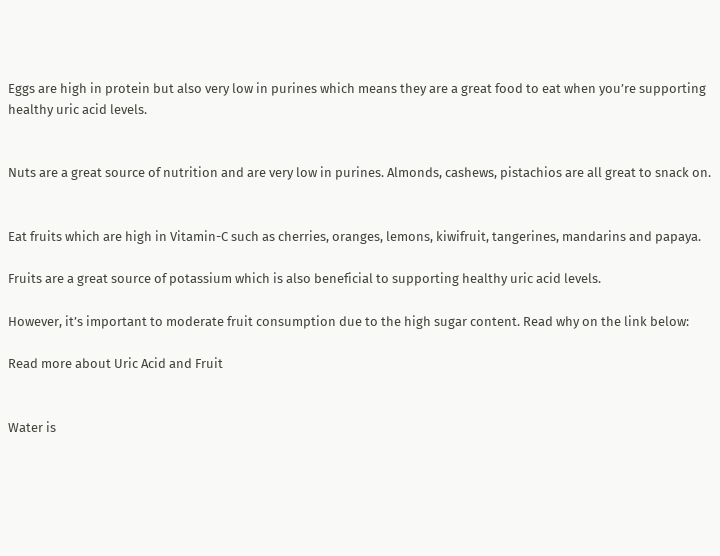Eggs are high in protein but also very low in purines which means they are a great food to eat when you’re supporting healthy uric acid levels.


Nuts are a great source of nutrition and are very low in purines. Almonds, cashews, pistachios are all great to snack on.


Eat fruits which are high in Vitamin-C such as cherries, oranges, lemons, kiwifruit, tangerines, mandarins and papaya.

Fruits are a great source of potassium which is also beneficial to supporting healthy uric acid levels.

However, it’s important to moderate fruit consumption due to the high sugar content. Read why on the link below:

Read more about Uric Acid and Fruit


Water is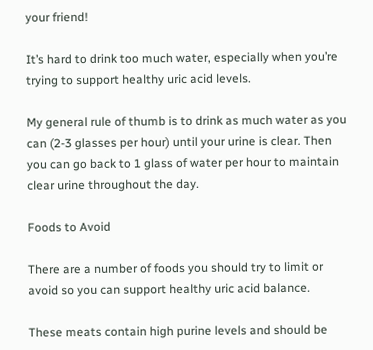your friend!

It’s hard to drink too much water, especially when you’re trying to support healthy uric acid levels.

My general rule of thumb is to drink as much water as you can (2-3 glasses per hour) until your urine is clear. Then you can go back to 1 glass of water per hour to maintain clear urine throughout the day.

Foods to Avoid

There are a number of foods you should try to limit or avoid so you can support healthy uric acid balance.

These meats contain high purine levels and should be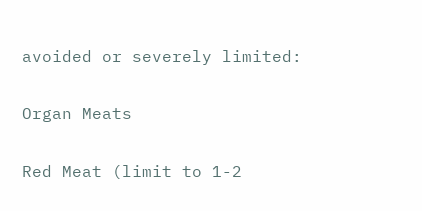avoided or severely limited:

Organ Meats

Red Meat (limit to 1-2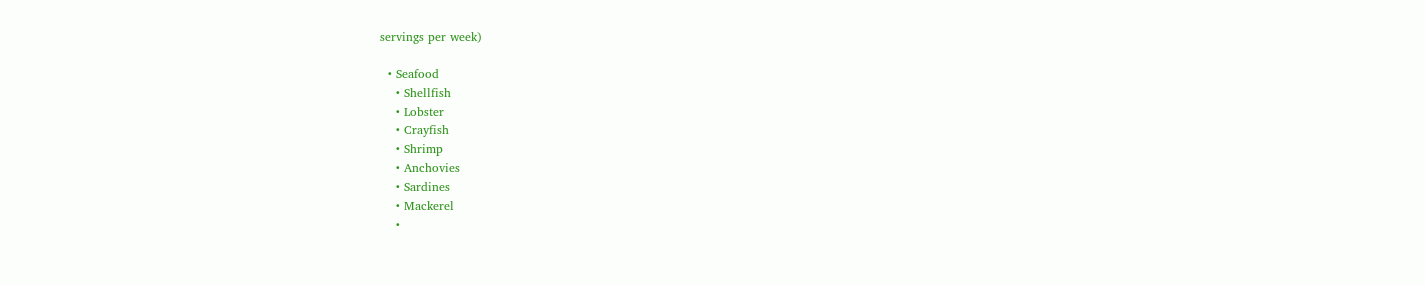servings per week)

  • Seafood
    • Shellfish
    • Lobster
    • Crayfish
    • Shrimp
    • Anchovies
    • Sardines
    • Mackerel
    •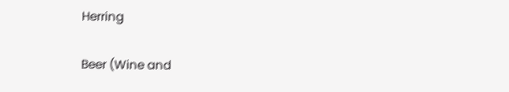Herring

Beer (Wine and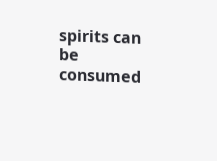spirits can be consumed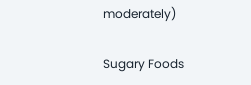moderately)

Sugary Foods